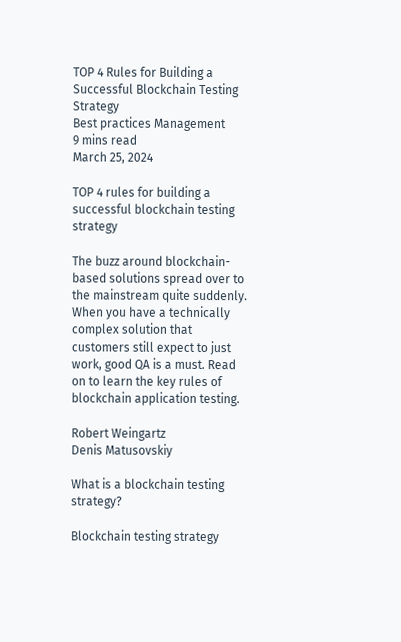TOP 4 Rules for Building a Successful Blockchain Testing Strategy
Best practices Management
9 mins read
March 25, 2024

TOP 4 rules for building a successful blockchain testing strategy

The buzz around blockchain-based solutions spread over to the mainstream quite suddenly. When you have a technically complex solution that customers still expect to just work, good QA is a must. Read on to learn the key rules of blockchain application testing.

Robert Weingartz
Denis Matusovskiy

What is a blockchain testing strategy?

Blockchain testing strategy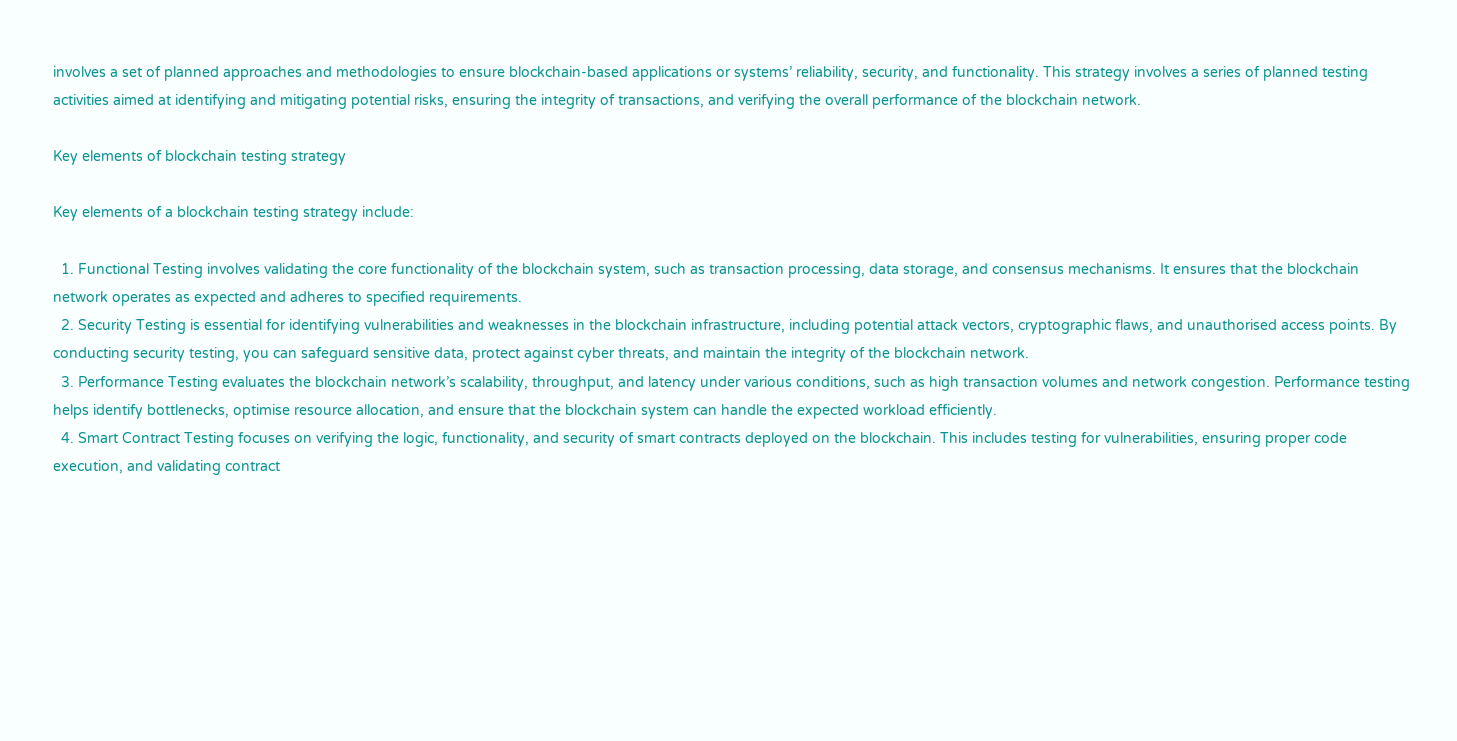involves a set of planned approaches and methodologies to ensure blockchain-based applications or systems’ reliability, security, and functionality. This strategy involves a series of planned testing activities aimed at identifying and mitigating potential risks, ensuring the integrity of transactions, and verifying the overall performance of the blockchain network.

Key elements of blockchain testing strategy

Key elements of a blockchain testing strategy include:

  1. Functional Testing involves validating the core functionality of the blockchain system, such as transaction processing, data storage, and consensus mechanisms. It ensures that the blockchain network operates as expected and adheres to specified requirements.
  2. Security Testing is essential for identifying vulnerabilities and weaknesses in the blockchain infrastructure, including potential attack vectors, cryptographic flaws, and unauthorised access points. By conducting security testing, you can safeguard sensitive data, protect against cyber threats, and maintain the integrity of the blockchain network.
  3. Performance Testing evaluates the blockchain network’s scalability, throughput, and latency under various conditions, such as high transaction volumes and network congestion. Performance testing helps identify bottlenecks, optimise resource allocation, and ensure that the blockchain system can handle the expected workload efficiently.
  4. Smart Contract Testing focuses on verifying the logic, functionality, and security of smart contracts deployed on the blockchain. This includes testing for vulnerabilities, ensuring proper code execution, and validating contract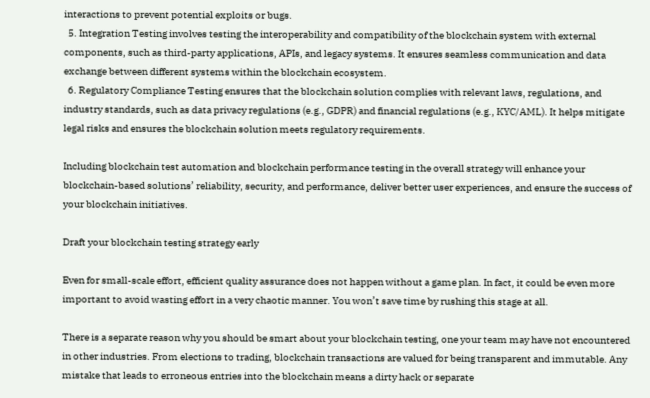interactions to prevent potential exploits or bugs.
  5. Integration Testing involves testing the interoperability and compatibility of the blockchain system with external components, such as third-party applications, APIs, and legacy systems. It ensures seamless communication and data exchange between different systems within the blockchain ecosystem.
  6. Regulatory Compliance Testing ensures that the blockchain solution complies with relevant laws, regulations, and industry standards, such as data privacy regulations (e.g., GDPR) and financial regulations (e.g., KYC/AML). It helps mitigate legal risks and ensures the blockchain solution meets regulatory requirements.

Including blockchain test automation and blockchain performance testing in the overall strategy will enhance your blockchain-based solutions’ reliability, security, and performance, deliver better user experiences, and ensure the success of your blockchain initiatives.

Draft your blockchain testing strategy early

Even for small-scale effort, efficient quality assurance does not happen without a game plan. In fact, it could be even more important to avoid wasting effort in a very chaotic manner. You won’t save time by rushing this stage at all.

There is a separate reason why you should be smart about your blockchain testing, one your team may have not encountered in other industries. From elections to trading, blockchain transactions are valued for being transparent and immutable. Any mistake that leads to erroneous entries into the blockchain means a dirty hack or separate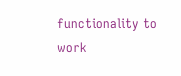functionality to work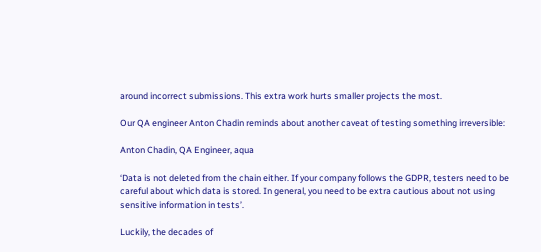around incorrect submissions. This extra work hurts smaller projects the most.

Our QA engineer Anton Chadin reminds about another caveat of testing something irreversible:

Anton Chadin, QA Engineer, aqua

‘Data is not deleted from the chain either. If your company follows the GDPR, testers need to be careful about which data is stored. In general, you need to be extra cautious about not using sensitive information in tests’.

Luckily, the decades of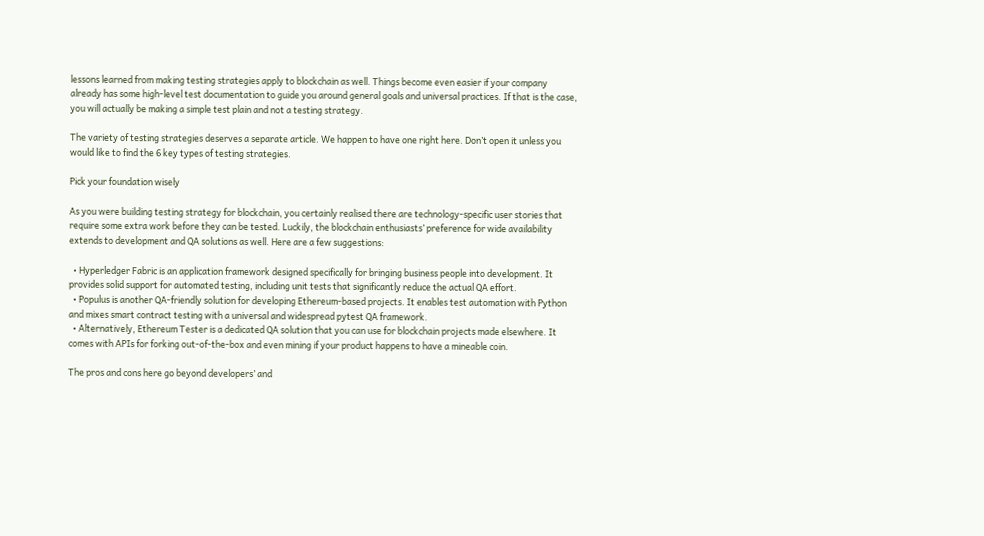lessons learned from making testing strategies apply to blockchain as well. Things become even easier if your company already has some high-level test documentation to guide you around general goals and universal practices. If that is the case, you will actually be making a simple test plain and not a testing strategy.

The variety of testing strategies deserves a separate article. We happen to have one right here. Don’t open it unless you would like to find the 6 key types of testing strategies.

Pick your foundation wisely

As you were building testing strategy for blockchain, you certainly realised there are technology-specific user stories that require some extra work before they can be tested. Luckily, the blockchain enthusiasts’ preference for wide availability extends to development and QA solutions as well. Here are a few suggestions:

  • Hyperledger Fabric is an application framework designed specifically for bringing business people into development. It provides solid support for automated testing, including unit tests that significantly reduce the actual QA effort.
  • Populus is another QA-friendly solution for developing Ethereum-based projects. It enables test automation with Python and mixes smart contract testing with a universal and widespread pytest QA framework.
  • Alternatively, Ethereum Tester is a dedicated QA solution that you can use for blockchain projects made elsewhere. It comes with APIs for forking out-of-the-box and even mining if your product happens to have a mineable coin.

The pros and cons here go beyond developers’ and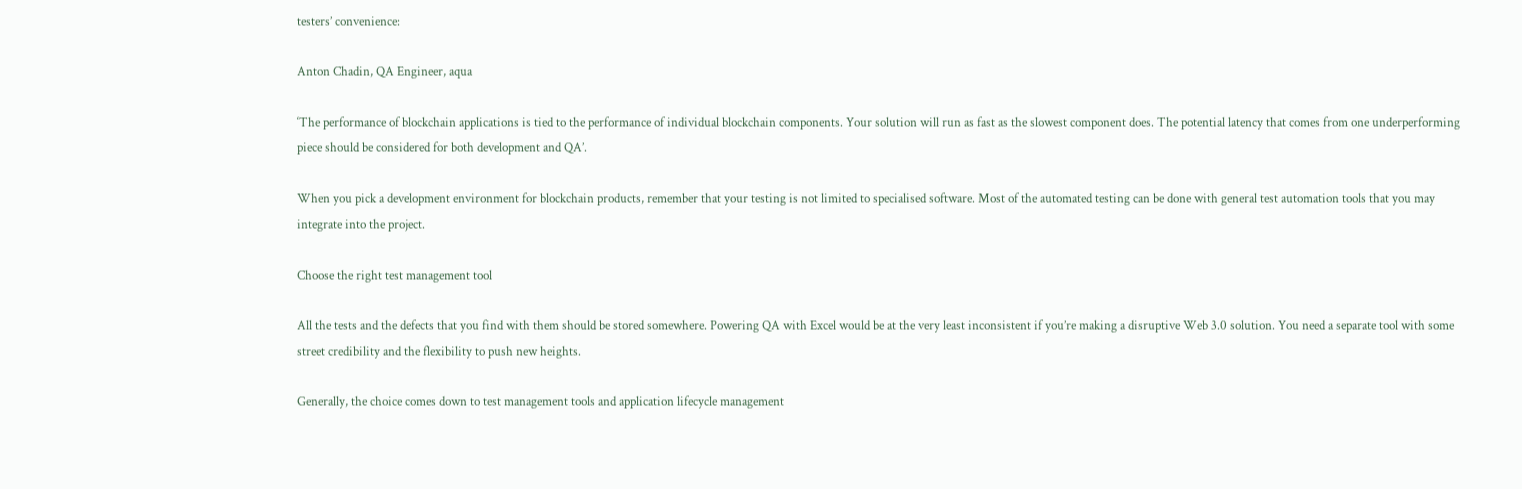testers’ convenience:

Anton Chadin, QA Engineer, aqua

‘The performance of blockchain applications is tied to the performance of individual blockchain components. Your solution will run as fast as the slowest component does. The potential latency that comes from one underperforming piece should be considered for both development and QA’.

When you pick a development environment for blockchain products, remember that your testing is not limited to specialised software. Most of the automated testing can be done with general test automation tools that you may integrate into the project.

Choose the right test management tool

All the tests and the defects that you find with them should be stored somewhere. Powering QA with Excel would be at the very least inconsistent if you’re making a disruptive Web 3.0 solution. You need a separate tool with some street credibility and the flexibility to push new heights.

Generally, the choice comes down to test management tools and application lifecycle management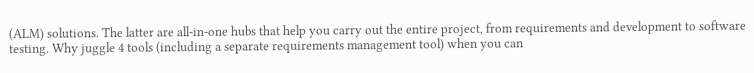(ALM) solutions. The latter are all-in-one hubs that help you carry out the entire project, from requirements and development to software testing. Why juggle 4 tools (including a separate requirements management tool) when you can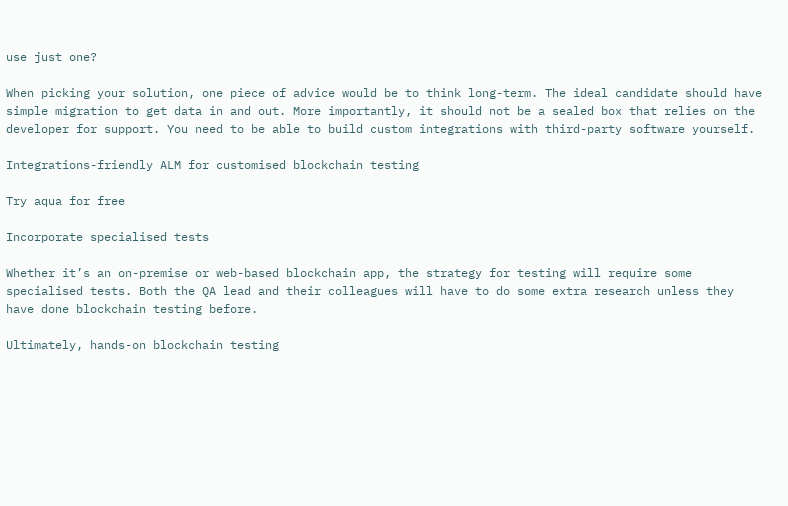use just one?

When picking your solution, one piece of advice would be to think long-term. The ideal candidate should have simple migration to get data in and out. More importantly, it should not be a sealed box that relies on the developer for support. You need to be able to build custom integrations with third-party software yourself.

Integrations-friendly ALM for customised blockchain testing

Try aqua for free

Incorporate specialised tests

Whether it’s an on-premise or web-based blockchain app, the strategy for testing will require some specialised tests. Both the QA lead and their colleagues will have to do some extra research unless they have done blockchain testing before.

Ultimately, hands-on blockchain testing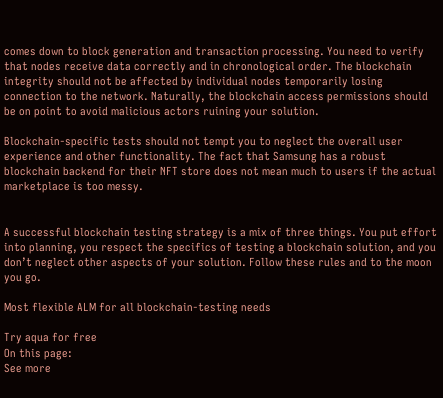comes down to block generation and transaction processing. You need to verify that nodes receive data correctly and in chronological order. The blockchain integrity should not be affected by individual nodes temporarily losing connection to the network. Naturally, the blockchain access permissions should be on point to avoid malicious actors ruining your solution.

Blockchain-specific tests should not tempt you to neglect the overall user experience and other functionality. The fact that Samsung has a robust blockchain backend for their NFT store does not mean much to users if the actual marketplace is too messy.


A successful blockchain testing strategy is a mix of three things. You put effort into planning, you respect the specifics of testing a blockchain solution, and you don’t neglect other aspects of your solution. Follow these rules and to the moon you go.

Most flexible ALM for all blockchain-testing needs

Try aqua for free
On this page:
See more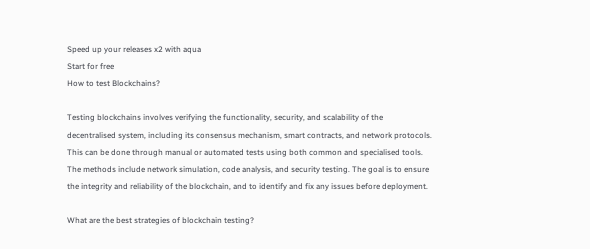Speed up your releases x2 with aqua
Start for free
How to test Blockchains?

Testing blockchains involves verifying the functionality, security, and scalability of the decentralised system, including its consensus mechanism, smart contracts, and network protocols. This can be done through manual or automated tests using both common and specialised tools. The methods include network simulation, code analysis, and security testing. The goal is to ensure the integrity and reliability of the blockchain, and to identify and fix any issues before deployment.

What are the best strategies of blockchain testing?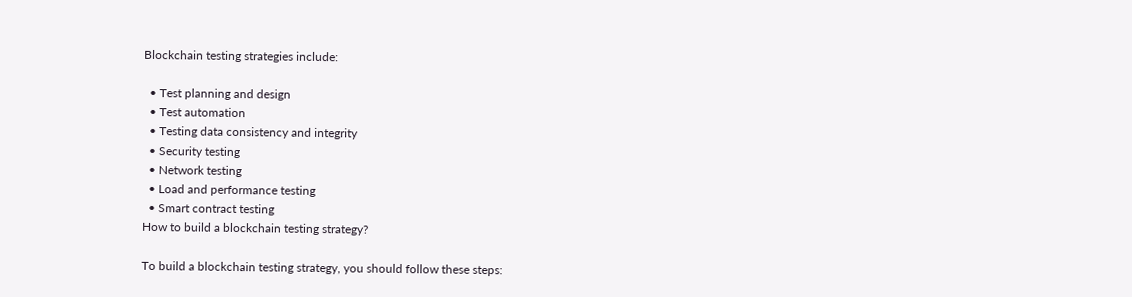Blockchain testing strategies include:

  • Test planning and design
  • Test automation
  • Testing data consistency and integrity
  • Security testing
  • Network testing
  • Load and performance testing
  • Smart contract testing
How to build a blockchain testing strategy?

To build a blockchain testing strategy, you should follow these steps: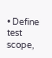• Define test scope,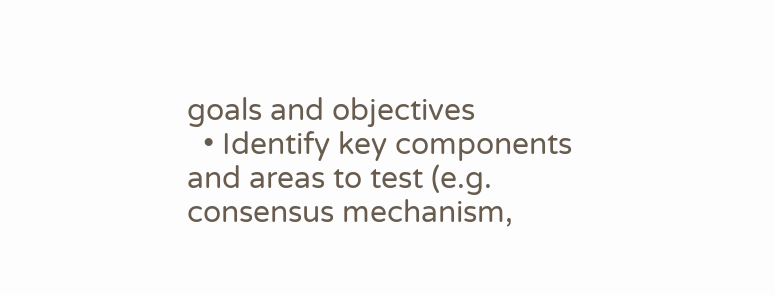goals and objectives
  • Identify key components and areas to test (e.g. consensus mechanism,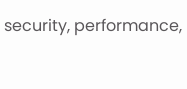security, performance,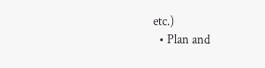etc.)
  • Plan and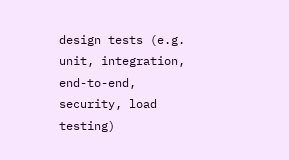design tests (e.g. unit, integration, end-to-end, security, load testing)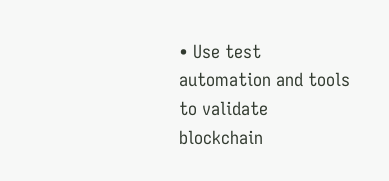• Use test automation and tools to validate blockchain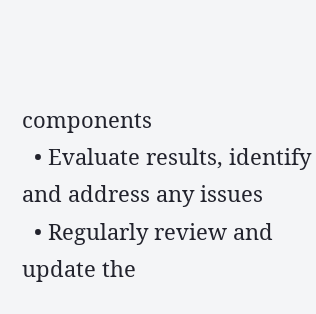components
  • Evaluate results, identify and address any issues
  • Regularly review and update the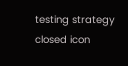testing strategy
closed icon